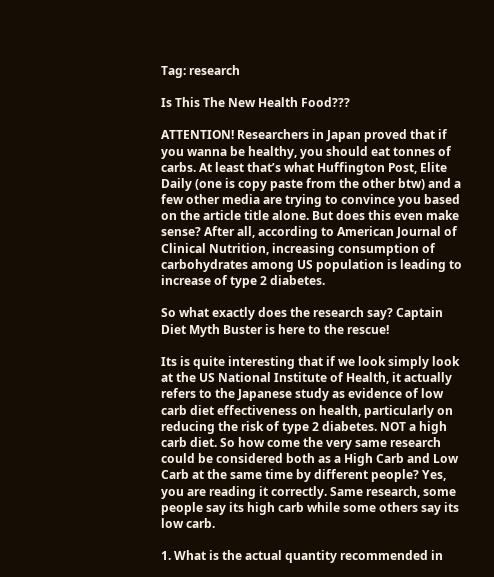Tag: research

Is This The New Health Food???

ATTENTION! Researchers in Japan proved that if you wanna be healthy, you should eat tonnes of carbs. At least that’s what Huffington Post, Elite Daily (one is copy paste from the other btw) and a few other media are trying to convince you based on the article title alone. But does this even make sense? After all, according to American Journal of Clinical Nutrition, increasing consumption of carbohydrates among US population is leading to increase of type 2 diabetes.

So what exactly does the research say? Captain Diet Myth Buster is here to the rescue!

Its is quite interesting that if we look simply look at the US National Institute of Health, it actually refers to the Japanese study as evidence of low carb diet effectiveness on health, particularly on reducing the risk of type 2 diabetes. NOT a high carb diet. So how come the very same research could be considered both as a High Carb and Low Carb at the same time by different people? Yes, you are reading it correctly. Same research, some people say its high carb while some others say its low carb.

1. What is the actual quantity recommended in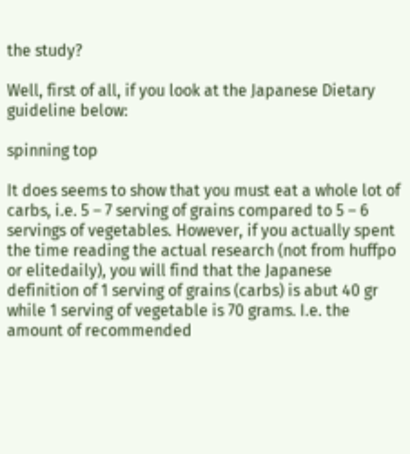the study?

Well, first of all, if you look at the Japanese Dietary guideline below:

spinning top

It does seems to show that you must eat a whole lot of carbs, i.e. 5 – 7 serving of grains compared to 5 – 6 servings of vegetables. However, if you actually spent the time reading the actual research (not from huffpo or elitedaily), you will find that the Japanese definition of 1 serving of grains (carbs) is abut 40 gr while 1 serving of vegetable is 70 grams. I.e. the amount of recommended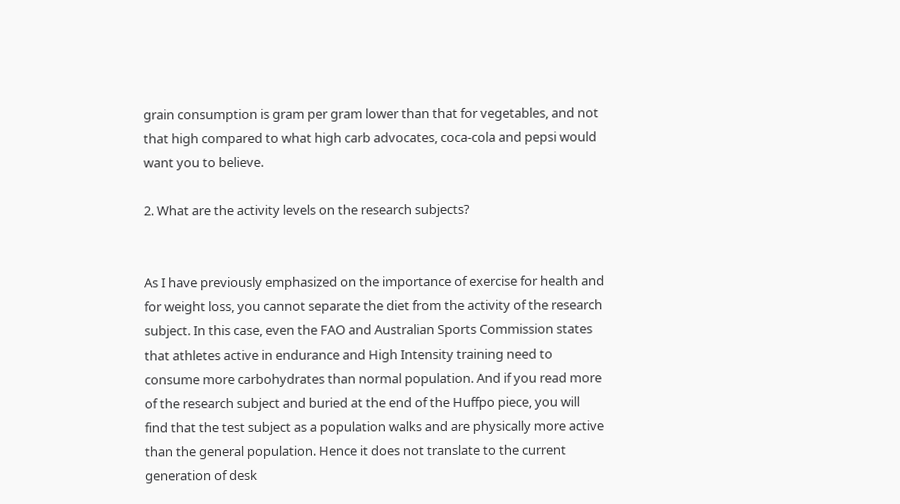grain consumption is gram per gram lower than that for vegetables, and not that high compared to what high carb advocates, coca-cola and pepsi would want you to believe.

2. What are the activity levels on the research subjects?


As I have previously emphasized on the importance of exercise for health and for weight loss, you cannot separate the diet from the activity of the research subject. In this case, even the FAO and Australian Sports Commission states that athletes active in endurance and High Intensity training need to consume more carbohydrates than normal population. And if you read more of the research subject and buried at the end of the Huffpo piece, you will find that the test subject as a population walks and are physically more active than the general population. Hence it does not translate to the current generation of desk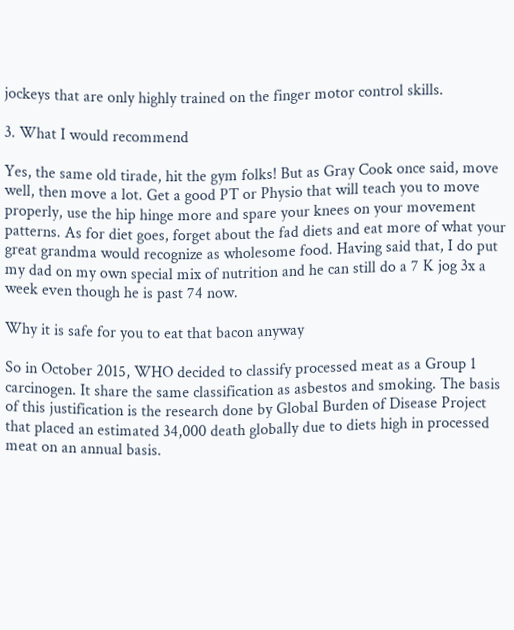jockeys that are only highly trained on the finger motor control skills.

3. What I would recommend

Yes, the same old tirade, hit the gym folks! But as Gray Cook once said, move well, then move a lot. Get a good PT or Physio that will teach you to move properly, use the hip hinge more and spare your knees on your movement patterns. As for diet goes, forget about the fad diets and eat more of what your great grandma would recognize as wholesome food. Having said that, I do put my dad on my own special mix of nutrition and he can still do a 7 K jog 3x a week even though he is past 74 now.

Why it is safe for you to eat that bacon anyway

So in October 2015, WHO decided to classify processed meat as a Group 1 carcinogen. It share the same classification as asbestos and smoking. The basis of this justification is the research done by Global Burden of Disease Project that placed an estimated 34,000 death globally due to diets high in processed meat on an annual basis.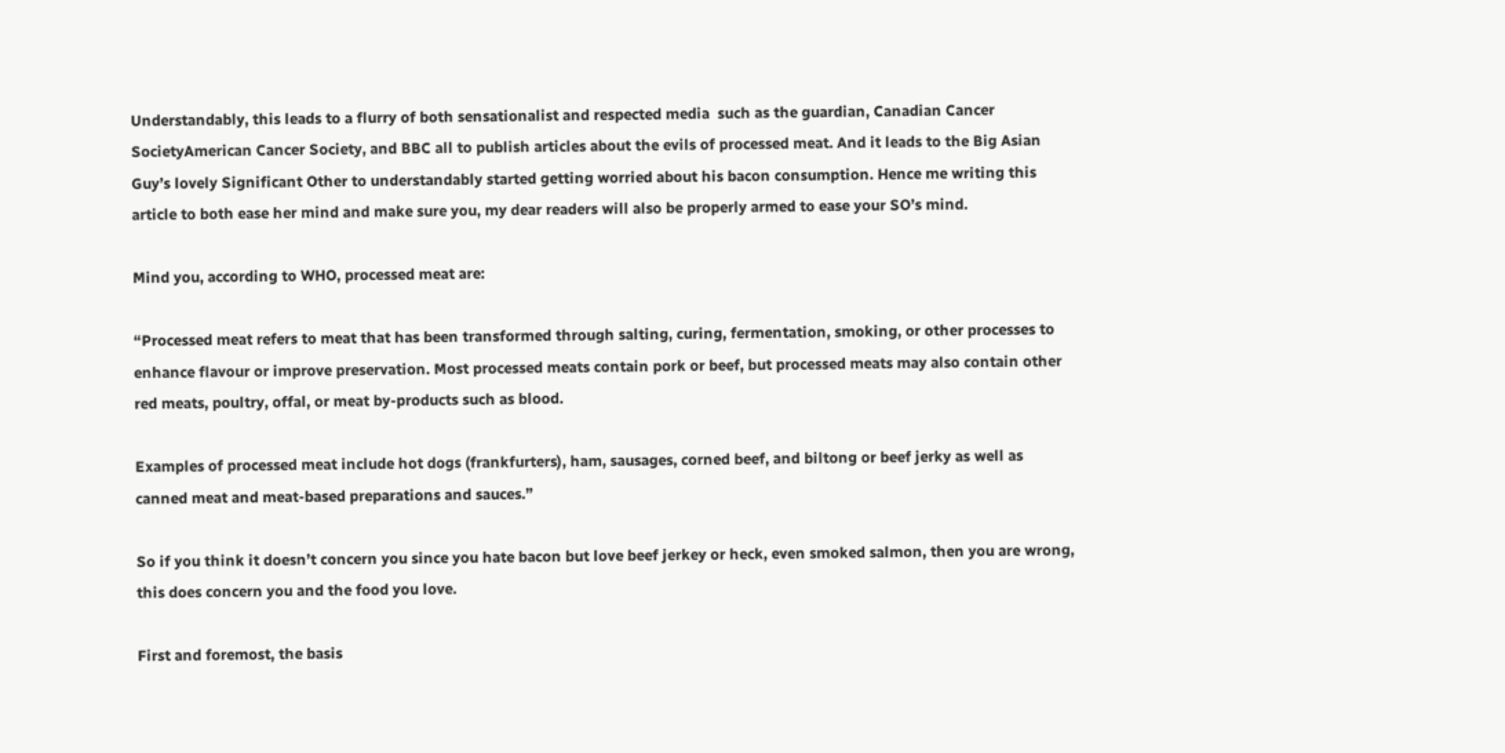Understandably, this leads to a flurry of both sensationalist and respected media  such as the guardian, Canadian Cancer SocietyAmerican Cancer Society, and BBC all to publish articles about the evils of processed meat. And it leads to the Big Asian Guy’s lovely Significant Other to understandably started getting worried about his bacon consumption. Hence me writing this article to both ease her mind and make sure you, my dear readers will also be properly armed to ease your SO’s mind.

Mind you, according to WHO, processed meat are:

“Processed meat refers to meat that has been transformed through salting, curing, fermentation, smoking, or other processes to enhance flavour or improve preservation. Most processed meats contain pork or beef, but processed meats may also contain other red meats, poultry, offal, or meat by-products such as blood.

Examples of processed meat include hot dogs (frankfurters), ham, sausages, corned beef, and biltong or beef jerky as well as canned meat and meat-based preparations and sauces.”

So if you think it doesn’t concern you since you hate bacon but love beef jerkey or heck, even smoked salmon, then you are wrong, this does concern you and the food you love.

First and foremost, the basis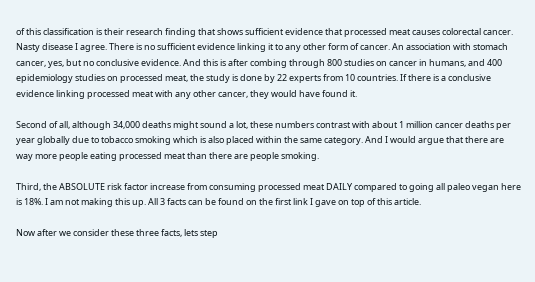of this classification is their research finding that shows sufficient evidence that processed meat causes colorectal cancer. Nasty disease I agree. There is no sufficient evidence linking it to any other form of cancer. An association with stomach cancer, yes, but no conclusive evidence. And this is after combing through 800 studies on cancer in humans, and 400 epidemiology studies on processed meat, the study is done by 22 experts from 10 countries. If there is a conclusive evidence linking processed meat with any other cancer, they would have found it.

Second of all, although 34,000 deaths might sound a lot, these numbers contrast with about 1 million cancer deaths per year globally due to tobacco smoking which is also placed within the same category. And I would argue that there are way more people eating processed meat than there are people smoking.

Third, the ABSOLUTE risk factor increase from consuming processed meat DAILY compared to going all paleo vegan here is 18%. I am not making this up. All 3 facts can be found on the first link I gave on top of this article.

Now after we consider these three facts, lets step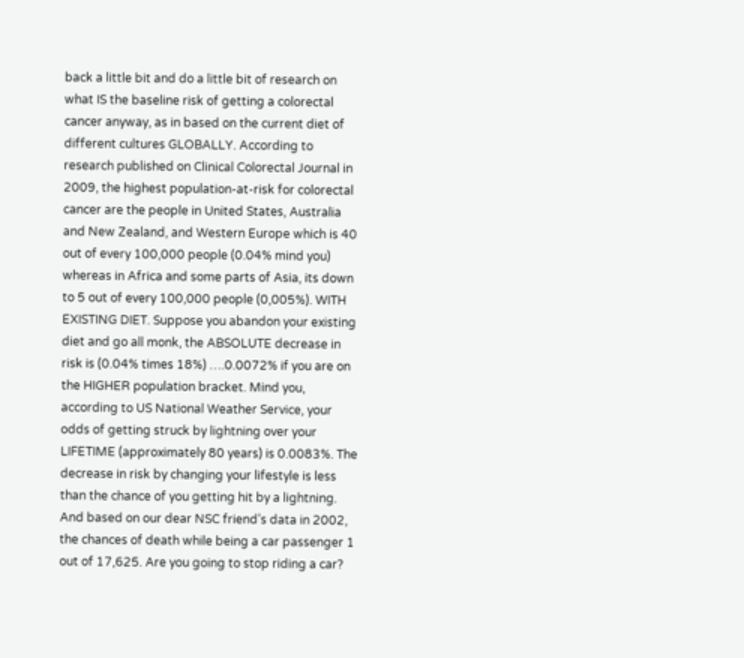back a little bit and do a little bit of research on what IS the baseline risk of getting a colorectal cancer anyway, as in based on the current diet of different cultures GLOBALLY. According to research published on Clinical Colorectal Journal in 2009, the highest population-at-risk for colorectal cancer are the people in United States, Australia and New Zealand, and Western Europe which is 40 out of every 100,000 people (0.04% mind you) whereas in Africa and some parts of Asia, its down to 5 out of every 100,000 people (0,005%). WITH EXISTING DIET. Suppose you abandon your existing diet and go all monk, the ABSOLUTE decrease in risk is (0.04% times 18%) ….0.0072% if you are on the HIGHER population bracket. Mind you, according to US National Weather Service, your odds of getting struck by lightning over your LIFETIME (approximately 80 years) is 0.0083%. The decrease in risk by changing your lifestyle is less than the chance of you getting hit by a lightning. And based on our dear NSC friend’s data in 2002, the chances of death while being a car passenger 1 out of 17,625. Are you going to stop riding a car?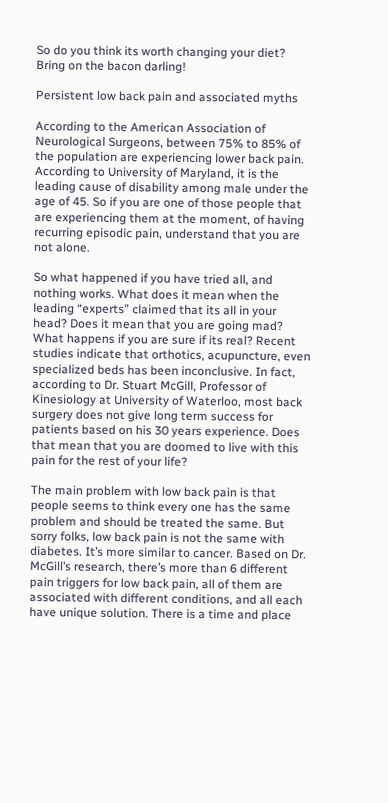So do you think its worth changing your diet? Bring on the bacon darling!

Persistent low back pain and associated myths

According to the American Association of Neurological Surgeons, between 75% to 85% of the population are experiencing lower back pain. According to University of Maryland, it is the leading cause of disability among male under the age of 45. So if you are one of those people that are experiencing them at the moment, of having recurring episodic pain, understand that you are not alone.

So what happened if you have tried all, and nothing works. What does it mean when the leading “experts” claimed that its all in your head? Does it mean that you are going mad? What happens if you are sure if its real? Recent studies indicate that orthotics, acupuncture, even specialized beds has been inconclusive. In fact, according to Dr. Stuart McGill, Professor of Kinesiology at University of Waterloo, most back surgery does not give long term success for patients based on his 30 years experience. Does that mean that you are doomed to live with this pain for the rest of your life?

The main problem with low back pain is that people seems to think every one has the same problem and should be treated the same. But sorry folks, low back pain is not the same with diabetes. It’s more similar to cancer. Based on Dr. McGill’s research, there’s more than 6 different pain triggers for low back pain, all of them are associated with different conditions, and all each have unique solution. There is a time and place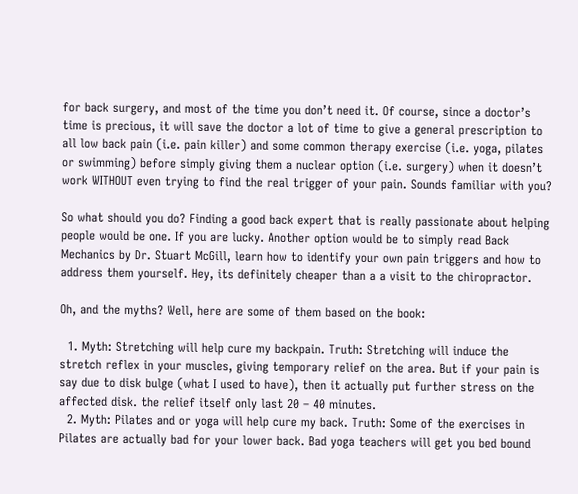for back surgery, and most of the time you don’t need it. Of course, since a doctor’s time is precious, it will save the doctor a lot of time to give a general prescription to all low back pain (i.e. pain killer) and some common therapy exercise (i.e. yoga, pilates or swimming) before simply giving them a nuclear option (i.e. surgery) when it doesn’t work WITHOUT even trying to find the real trigger of your pain. Sounds familiar with you?

So what should you do? Finding a good back expert that is really passionate about helping people would be one. If you are lucky. Another option would be to simply read Back Mechanics by Dr. Stuart McGill, learn how to identify your own pain triggers and how to address them yourself. Hey, its definitely cheaper than a a visit to the chiropractor.

Oh, and the myths? Well, here are some of them based on the book:

  1. Myth: Stretching will help cure my backpain. Truth: Stretching will induce the stretch reflex in your muscles, giving temporary relief on the area. But if your pain is say due to disk bulge (what I used to have), then it actually put further stress on the affected disk. the relief itself only last 20 – 40 minutes.
  2. Myth: Pilates and or yoga will help cure my back. Truth: Some of the exercises in Pilates are actually bad for your lower back. Bad yoga teachers will get you bed bound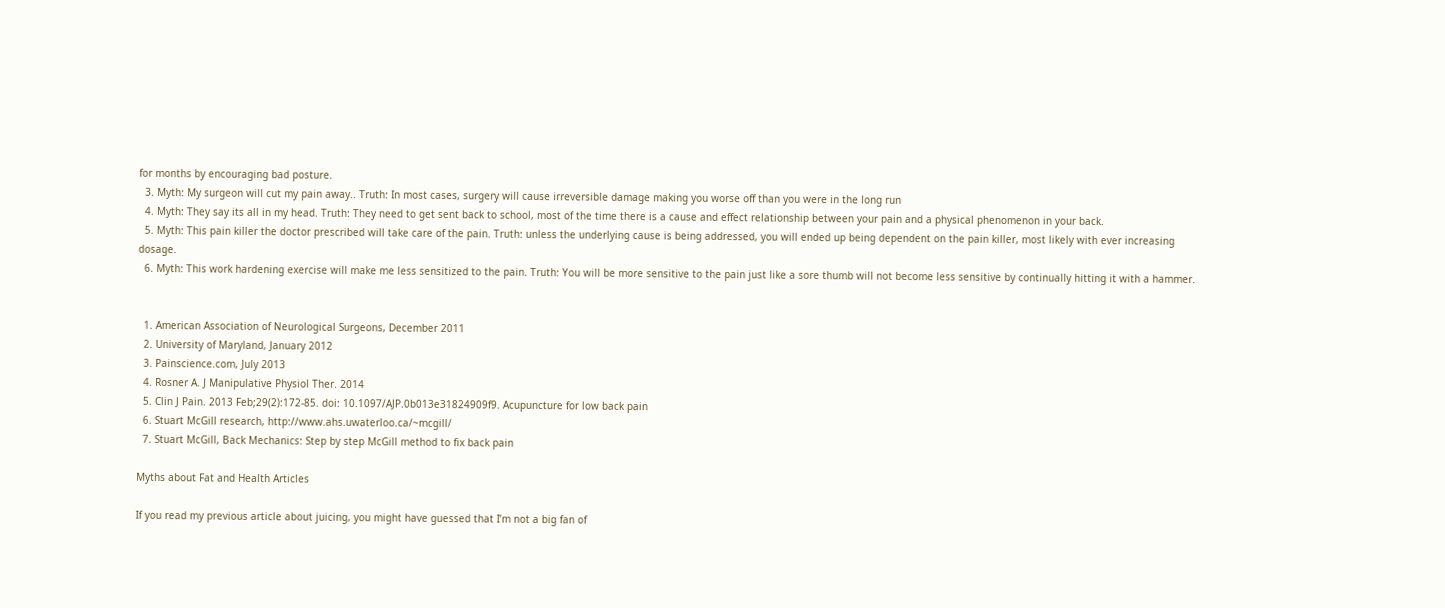for months by encouraging bad posture.
  3. Myth: My surgeon will cut my pain away.. Truth: In most cases, surgery will cause irreversible damage making you worse off than you were in the long run
  4. Myth: They say its all in my head. Truth: They need to get sent back to school, most of the time there is a cause and effect relationship between your pain and a physical phenomenon in your back.
  5. Myth: This pain killer the doctor prescribed will take care of the pain. Truth: unless the underlying cause is being addressed, you will ended up being dependent on the pain killer, most likely with ever increasing dosage.
  6. Myth: This work hardening exercise will make me less sensitized to the pain. Truth: You will be more sensitive to the pain just like a sore thumb will not become less sensitive by continually hitting it with a hammer.


  1. American Association of Neurological Surgeons, December 2011
  2. University of Maryland, January 2012
  3. Painscience.com, July 2013
  4. Rosner A. J Manipulative Physiol Ther. 2014
  5. Clin J Pain. 2013 Feb;29(2):172-85. doi: 10.1097/AJP.0b013e31824909f9. Acupuncture for low back pain
  6. Stuart McGill research, http://www.ahs.uwaterloo.ca/~mcgill/
  7. Stuart McGill, Back Mechanics: Step by step McGill method to fix back pain

Myths about Fat and Health Articles

If you read my previous article about juicing, you might have guessed that I’m not a big fan of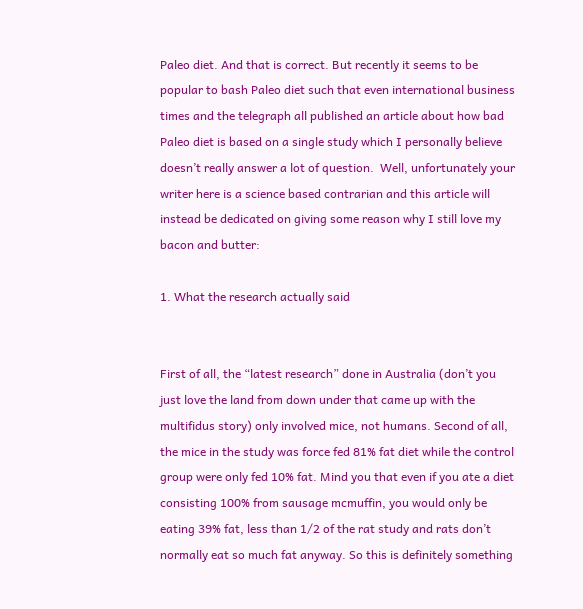Paleo diet. And that is correct. But recently it seems to be popular to bash Paleo diet such that even international business times and the telegraph all published an article about how bad Paleo diet is based on a single study which I personally believe doesn’t really answer a lot of question.  Well, unfortunately your writer here is a science based contrarian and this article will instead be dedicated on giving some reason why I still love my bacon and butter:

1. What the research actually said


First of all, the “latest research” done in Australia (don’t you just love the land from down under that came up with the multifidus story) only involved mice, not humans. Second of all, the mice in the study was force fed 81% fat diet while the control group were only fed 10% fat. Mind you that even if you ate a diet consisting 100% from sausage mcmuffin, you would only be eating 39% fat, less than 1/2 of the rat study and rats don’t normally eat so much fat anyway. So this is definitely something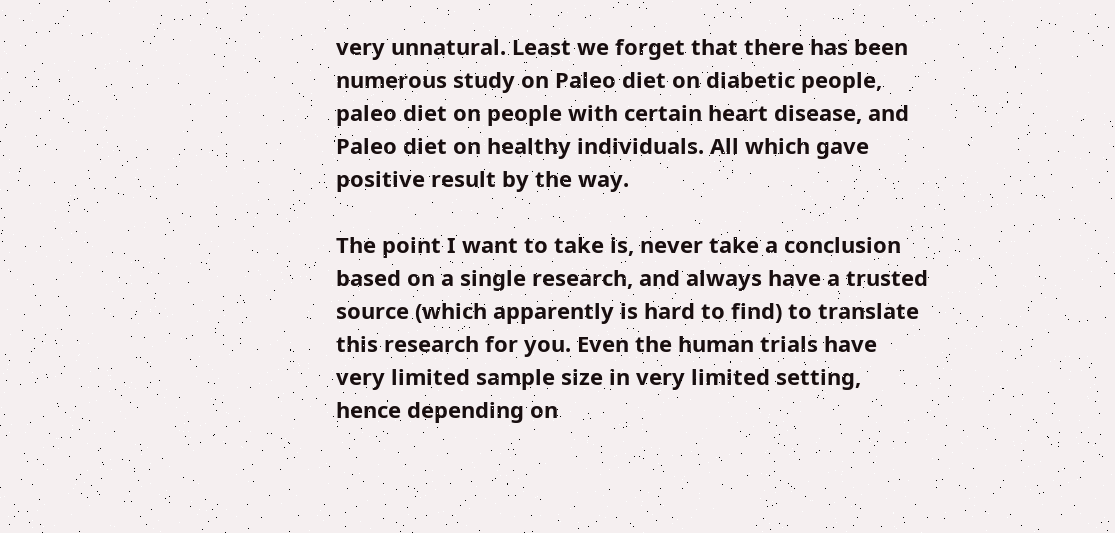very unnatural. Least we forget that there has been numerous study on Paleo diet on diabetic people, paleo diet on people with certain heart disease, and Paleo diet on healthy individuals. All which gave positive result by the way.

The point I want to take is, never take a conclusion based on a single research, and always have a trusted source (which apparently is hard to find) to translate this research for you. Even the human trials have very limited sample size in very limited setting, hence depending on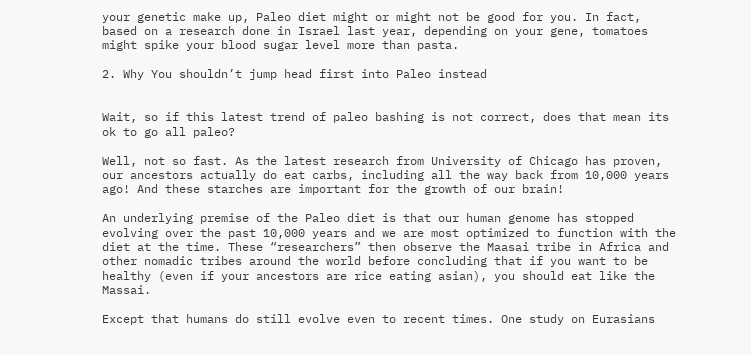your genetic make up, Paleo diet might or might not be good for you. In fact, based on a research done in Israel last year, depending on your gene, tomatoes might spike your blood sugar level more than pasta.

2. Why You shouldn’t jump head first into Paleo instead


Wait, so if this latest trend of paleo bashing is not correct, does that mean its ok to go all paleo?

Well, not so fast. As the latest research from University of Chicago has proven, our ancestors actually do eat carbs, including all the way back from 10,000 years ago! And these starches are important for the growth of our brain!

An underlying premise of the Paleo diet is that our human genome has stopped evolving over the past 10,000 years and we are most optimized to function with the diet at the time. These “researchers” then observe the Maasai tribe in Africa and other nomadic tribes around the world before concluding that if you want to be healthy (even if your ancestors are rice eating asian), you should eat like the Massai.

Except that humans do still evolve even to recent times. One study on Eurasians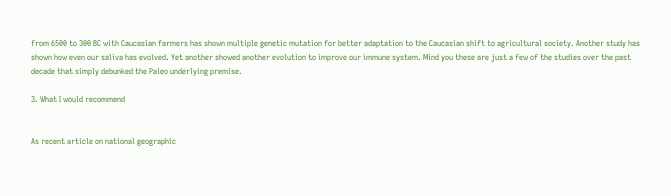from 6500 to 300 BC with Caucasian farmers has shown multiple genetic mutation for better adaptation to the Caucasian shift to agricultural society. Another study has shown how even our saliva has evolved. Yet another showed another evolution to improve our immune system. Mind you these are just a few of the studies over the past decade that simply debunked the Paleo underlying premise.

3. What I would recommend


As recent article on national geographic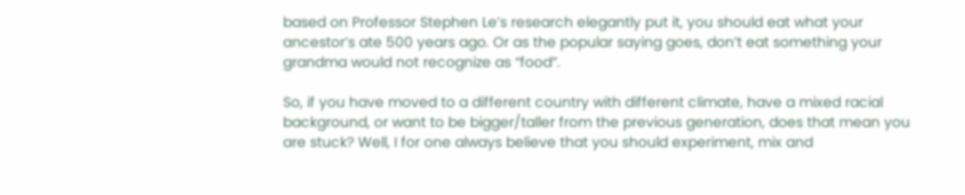based on Professor Stephen Le’s research elegantly put it, you should eat what your ancestor’s ate 500 years ago. Or as the popular saying goes, don’t eat something your grandma would not recognize as “food”.

So, if you have moved to a different country with different climate, have a mixed racial background, or want to be bigger/taller from the previous generation, does that mean you are stuck? Well, I for one always believe that you should experiment, mix and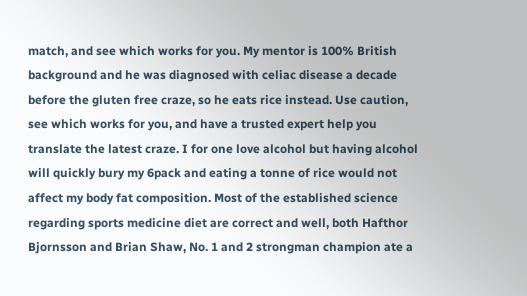match, and see which works for you. My mentor is 100% British background and he was diagnosed with celiac disease a decade before the gluten free craze, so he eats rice instead. Use caution, see which works for you, and have a trusted expert help you translate the latest craze. I for one love alcohol but having alcohol will quickly bury my 6pack and eating a tonne of rice would not affect my body fat composition. Most of the established science regarding sports medicine diet are correct and well, both Hafthor Bjornsson and Brian Shaw, No. 1 and 2 strongman champion ate a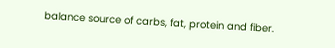balance source of carbs, fat, protein and fiber.